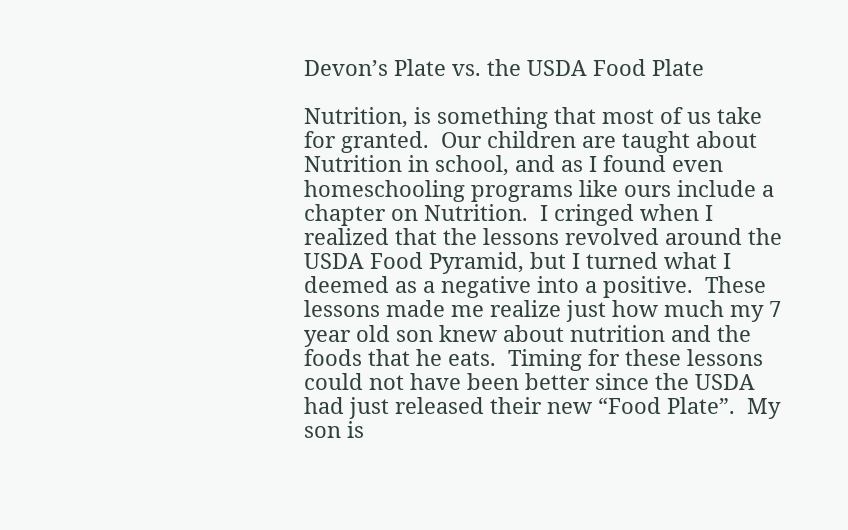Devon’s Plate vs. the USDA Food Plate

Nutrition, is something that most of us take for granted.  Our children are taught about Nutrition in school, and as I found even homeschooling programs like ours include a chapter on Nutrition.  I cringed when I realized that the lessons revolved around the USDA Food Pyramid, but I turned what I deemed as a negative into a positive.  These lessons made me realize just how much my 7 year old son knew about nutrition and the foods that he eats.  Timing for these lessons could not have been better since the USDA had just released their new “Food Plate”.  My son is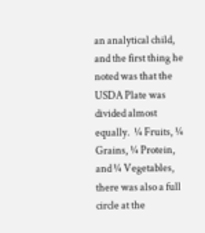an analytical child, and the first thing he noted was that the USDA Plate was divided almost equally.  ¼ Fruits, ¼ Grains, ¼ Protein, and ¼ Vegetables, there was also a full circle at the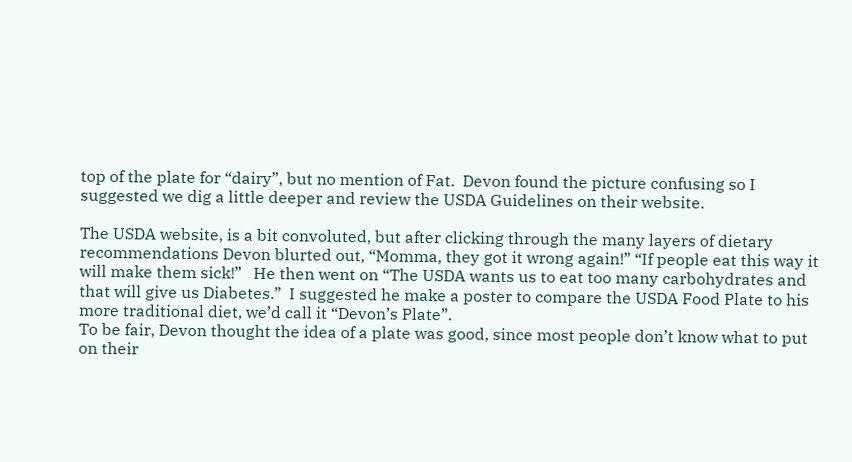top of the plate for “dairy”, but no mention of Fat.  Devon found the picture confusing so I suggested we dig a little deeper and review the USDA Guidelines on their website.

The USDA website, is a bit convoluted, but after clicking through the many layers of dietary recommendations Devon blurted out, “Momma, they got it wrong again!” “If people eat this way it will make them sick!”   He then went on “The USDA wants us to eat too many carbohydrates and that will give us Diabetes.”  I suggested he make a poster to compare the USDA Food Plate to his more traditional diet, we’d call it “Devon’s Plate”.
To be fair, Devon thought the idea of a plate was good, since most people don’t know what to put on their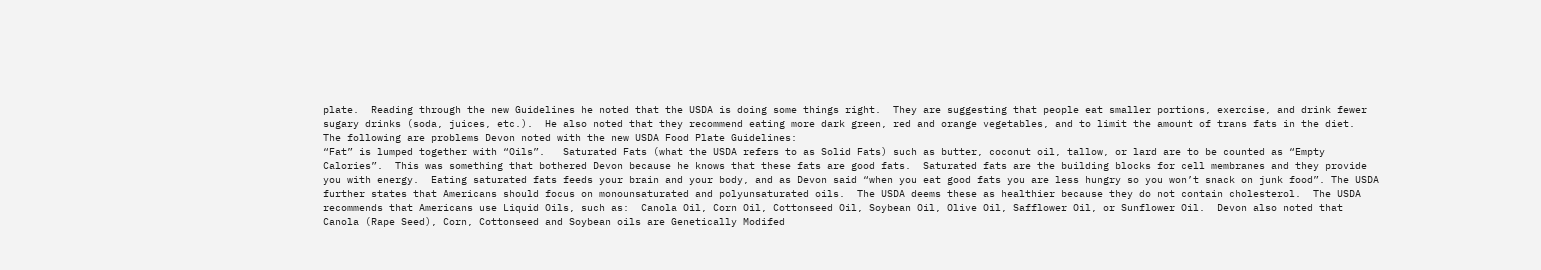plate.  Reading through the new Guidelines he noted that the USDA is doing some things right.  They are suggesting that people eat smaller portions, exercise, and drink fewer sugary drinks (soda, juices, etc.).  He also noted that they recommend eating more dark green, red and orange vegetables, and to limit the amount of trans fats in the diet.
The following are problems Devon noted with the new USDA Food Plate Guidelines:
“Fat” is lumped together with “Oils”.   Saturated Fats (what the USDA refers to as Solid Fats) such as butter, coconut oil, tallow, or lard are to be counted as “Empty Calories”.  This was something that bothered Devon because he knows that these fats are good fats.  Saturated fats are the building blocks for cell membranes and they provide you with energy.  Eating saturated fats feeds your brain and your body, and as Devon said “when you eat good fats you are less hungry so you won’t snack on junk food”. The USDA further states that Americans should focus on monounsaturated and polyunsaturated oils.  The USDA deems these as healthier because they do not contain cholesterol.  The USDA recommends that Americans use Liquid Oils, such as:  Canola Oil, Corn Oil, Cottonseed Oil, Soybean Oil, Olive Oil, Safflower Oil, or Sunflower Oil.  Devon also noted that Canola (Rape Seed), Corn, Cottonseed and Soybean oils are Genetically Modifed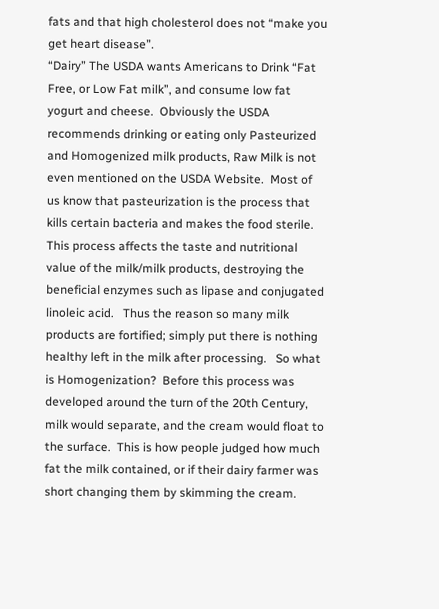fats and that high cholesterol does not “make you get heart disease”.
“Dairy” The USDA wants Americans to Drink “Fat Free, or Low Fat milk”, and consume low fat yogurt and cheese.  Obviously the USDA recommends drinking or eating only Pasteurized and Homogenized milk products, Raw Milk is not even mentioned on the USDA Website.  Most of us know that pasteurization is the process that kills certain bacteria and makes the food sterile.  This process affects the taste and nutritional value of the milk/milk products, destroying the beneficial enzymes such as lipase and conjugated linoleic acid.   Thus the reason so many milk products are fortified; simply put there is nothing healthy left in the milk after processing.   So what is Homogenization?  Before this process was developed around the turn of the 20th Century, milk would separate, and the cream would float to the surface.  This is how people judged how much fat the milk contained, or if their dairy farmer was short changing them by skimming the cream.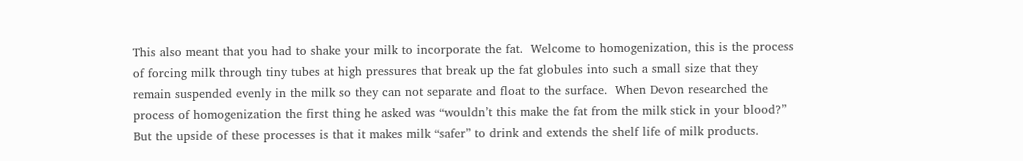This also meant that you had to shake your milk to incorporate the fat.  Welcome to homogenization, this is the process of forcing milk through tiny tubes at high pressures that break up the fat globules into such a small size that they remain suspended evenly in the milk so they can not separate and float to the surface.  When Devon researched the process of homogenization the first thing he asked was “wouldn’t this make the fat from the milk stick in your blood?”  But the upside of these processes is that it makes milk “safer” to drink and extends the shelf life of milk products.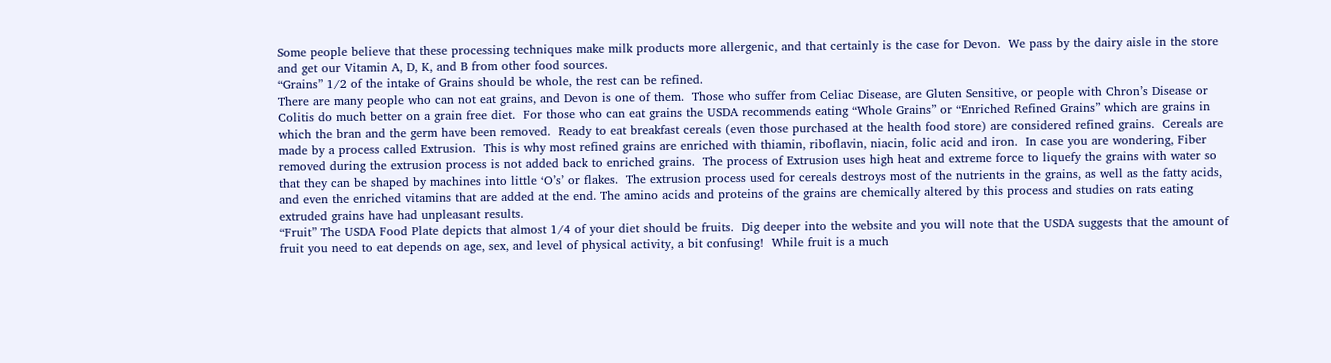Some people believe that these processing techniques make milk products more allergenic, and that certainly is the case for Devon.  We pass by the dairy aisle in the store and get our Vitamin A, D, K, and B from other food sources.
“Grains” 1/2 of the intake of Grains should be whole, the rest can be refined.
There are many people who can not eat grains, and Devon is one of them.  Those who suffer from Celiac Disease, are Gluten Sensitive, or people with Chron’s Disease or Colitis do much better on a grain free diet.  For those who can eat grains the USDA recommends eating “Whole Grains” or “Enriched Refined Grains” which are grains in which the bran and the germ have been removed.  Ready to eat breakfast cereals (even those purchased at the health food store) are considered refined grains.  Cereals are made by a process called Extrusion.  This is why most refined grains are enriched with thiamin, riboflavin, niacin, folic acid and iron.  In case you are wondering, Fiber removed during the extrusion process is not added back to enriched grains.  The process of Extrusion uses high heat and extreme force to liquefy the grains with water so that they can be shaped by machines into little ‘O’s’ or flakes.  The extrusion process used for cereals destroys most of the nutrients in the grains, as well as the fatty acids, and even the enriched vitamins that are added at the end. The amino acids and proteins of the grains are chemically altered by this process and studies on rats eating extruded grains have had unpleasant results.
“Fruit” The USDA Food Plate depicts that almost 1/4 of your diet should be fruits.  Dig deeper into the website and you will note that the USDA suggests that the amount of fruit you need to eat depends on age, sex, and level of physical activity, a bit confusing!  While fruit is a much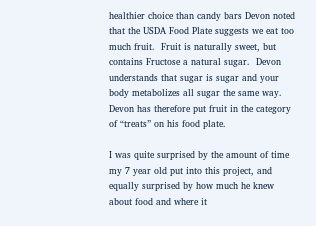healthier choice than candy bars Devon noted that the USDA Food Plate suggests we eat too much fruit.  Fruit is naturally sweet, but contains Fructose a natural sugar.  Devon understands that sugar is sugar and your body metabolizes all sugar the same way.  Devon has therefore put fruit in the category of “treats” on his food plate.

I was quite surprised by the amount of time my 7 year old put into this project, and equally surprised by how much he knew about food and where it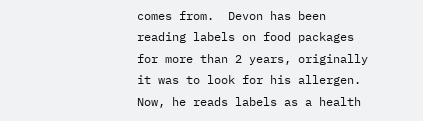comes from.  Devon has been reading labels on food packages for more than 2 years, originally it was to look for his allergen.  Now, he reads labels as a health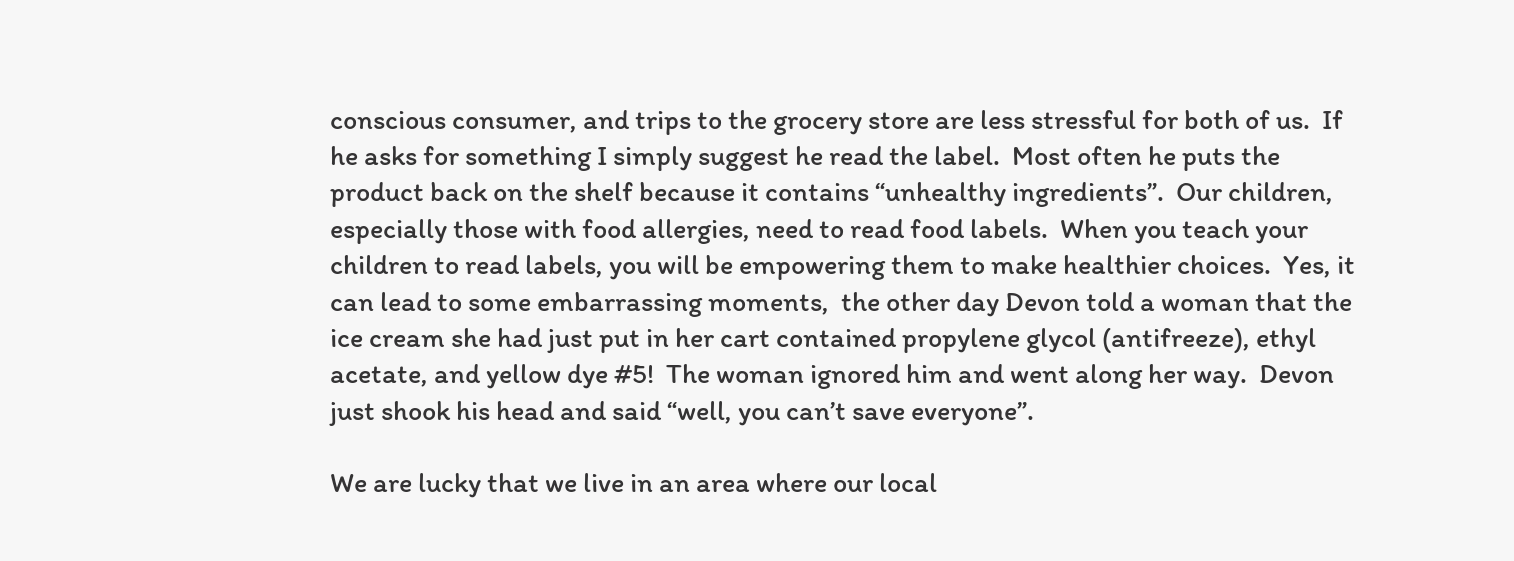conscious consumer, and trips to the grocery store are less stressful for both of us.  If he asks for something I simply suggest he read the label.  Most often he puts the product back on the shelf because it contains “unhealthy ingredients”.  Our children, especially those with food allergies, need to read food labels.  When you teach your children to read labels, you will be empowering them to make healthier choices.  Yes, it can lead to some embarrassing moments,  the other day Devon told a woman that the ice cream she had just put in her cart contained propylene glycol (antifreeze), ethyl acetate, and yellow dye #5!  The woman ignored him and went along her way.  Devon just shook his head and said “well, you can’t save everyone”.

We are lucky that we live in an area where our local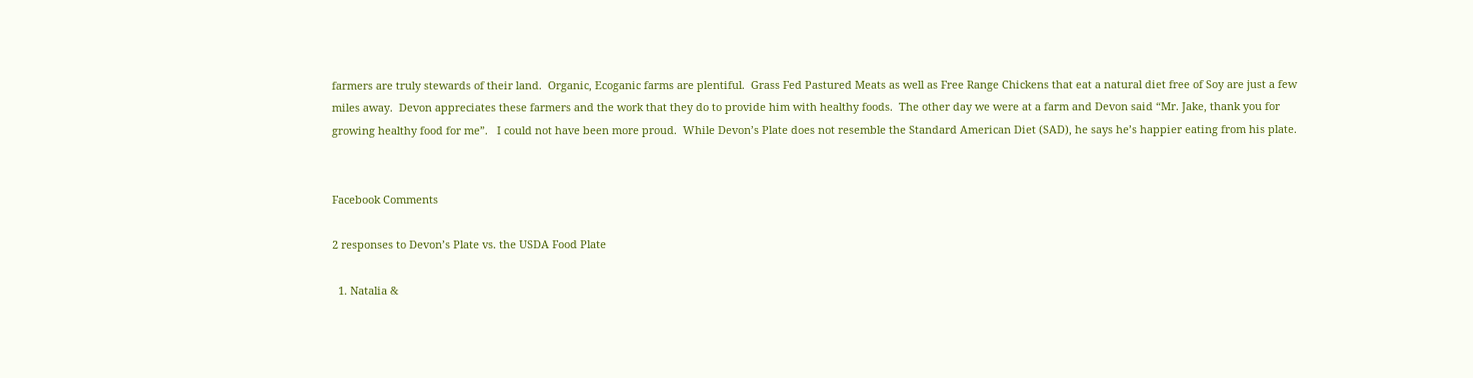farmers are truly stewards of their land.  Organic, Ecoganic farms are plentiful.  Grass Fed Pastured Meats as well as Free Range Chickens that eat a natural diet free of Soy are just a few miles away.  Devon appreciates these farmers and the work that they do to provide him with healthy foods.  The other day we were at a farm and Devon said “Mr. Jake, thank you for growing healthy food for me”.   I could not have been more proud.  While Devon’s Plate does not resemble the Standard American Diet (SAD), he says he’s happier eating from his plate.


Facebook Comments

2 responses to Devon’s Plate vs. the USDA Food Plate

  1. Natalia &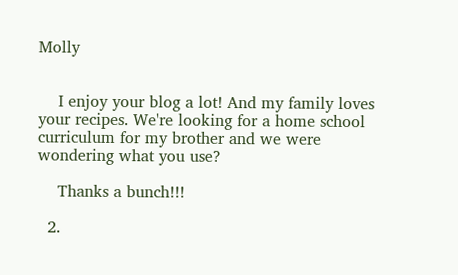Molly


    I enjoy your blog a lot! And my family loves your recipes. We're looking for a home school curriculum for my brother and we were wondering what you use?

    Thanks a bunch!!!

  2.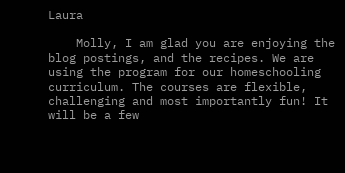Laura

    Molly, I am glad you are enjoying the blog postings, and the recipes. We are using the program for our homeschooling curriculum. The courses are flexible, challenging and most importantly fun! It will be a few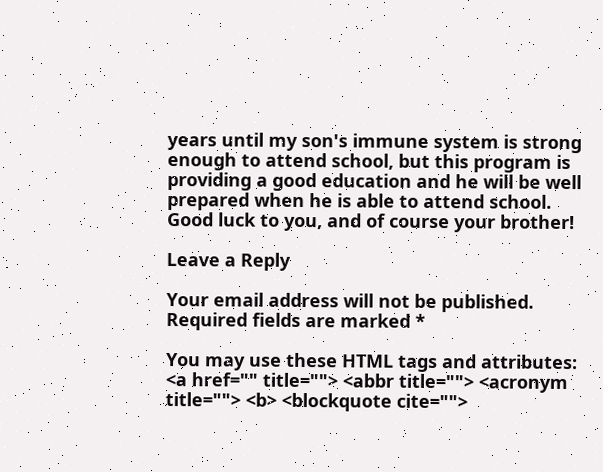years until my son's immune system is strong enough to attend school, but this program is providing a good education and he will be well prepared when he is able to attend school. Good luck to you, and of course your brother!

Leave a Reply

Your email address will not be published. Required fields are marked *

You may use these HTML tags and attributes: <a href="" title=""> <abbr title=""> <acronym title=""> <b> <blockquote cite="">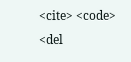<cite> <code> <del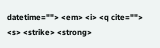datetime=""> <em> <i> <q cite=""> <s> <strike> <strong>